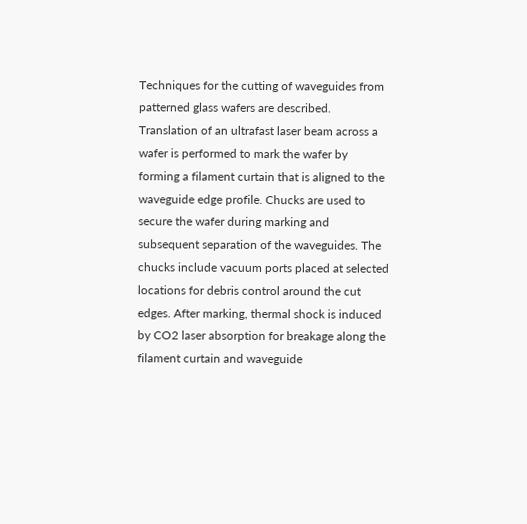Techniques for the cutting of waveguides from patterned glass wafers are described. Translation of an ultrafast laser beam across a wafer is performed to mark the wafer by forming a filament curtain that is aligned to the waveguide edge profile. Chucks are used to secure the wafer during marking and subsequent separation of the waveguides. The chucks include vacuum ports placed at selected locations for debris control around the cut edges. After marking, thermal shock is induced by CO2 laser absorption for breakage along the filament curtain and waveguide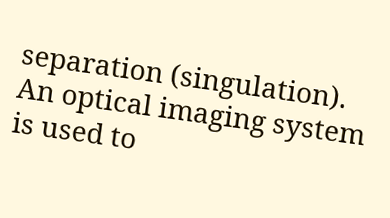separation (singulation). An optical imaging system is used to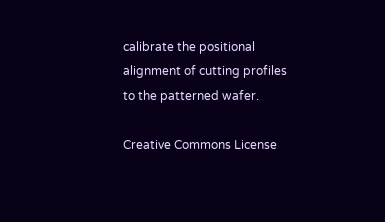calibrate the positional alignment of cutting profiles to the patterned wafer.

Creative Commons License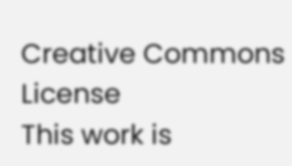Creative Commons License
This work is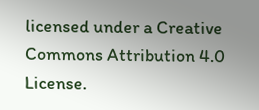licensed under a Creative Commons Attribution 4.0 License.